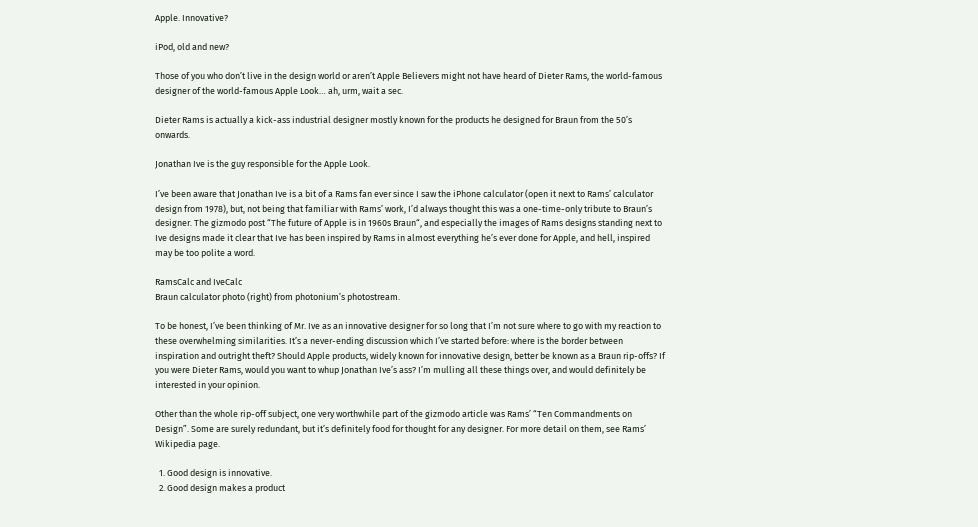Apple. Innovative?

iPod, old and new?

Those of you who don’t live in the design world or aren’t Apple Believers might not have heard of Dieter Rams, the world-famous designer of the world-famous Apple Look… ah, urm, wait a sec.

Dieter Rams is actually a kick-ass industrial designer mostly known for the products he designed for Braun from the 50’s onwards.

Jonathan Ive is the guy responsible for the Apple Look.

I’ve been aware that Jonathan Ive is a bit of a Rams fan ever since I saw the iPhone calculator (open it next to Rams’ calculator design from 1978), but, not being that familiar with Rams’ work, I’d always thought this was a one-time-only tribute to Braun’s designer. The gizmodo post “The future of Apple is in 1960s Braun“, and especially the images of Rams designs standing next to Ive designs made it clear that Ive has been inspired by Rams in almost everything he’s ever done for Apple, and hell, inspired may be too polite a word.

RamsCalc and IveCalc
Braun calculator photo (right) from photonium’s photostream.

To be honest, I’ve been thinking of Mr. Ive as an innovative designer for so long that I’m not sure where to go with my reaction to these overwhelming similarities. It’s a never-ending discussion which I’ve started before: where is the border between inspiration and outright theft? Should Apple products, widely known for innovative design, better be known as a Braun rip-offs? If you were Dieter Rams, would you want to whup Jonathan Ive’s ass? I’m mulling all these things over, and would definitely be interested in your opinion.

Other than the whole rip-off subject, one very worthwhile part of the gizmodo article was Rams’ “Ten Commandments on Design”. Some are surely redundant, but it’s definitely food for thought for any designer. For more detail on them, see Rams’ Wikipedia page.

  1. Good design is innovative.
  2. Good design makes a product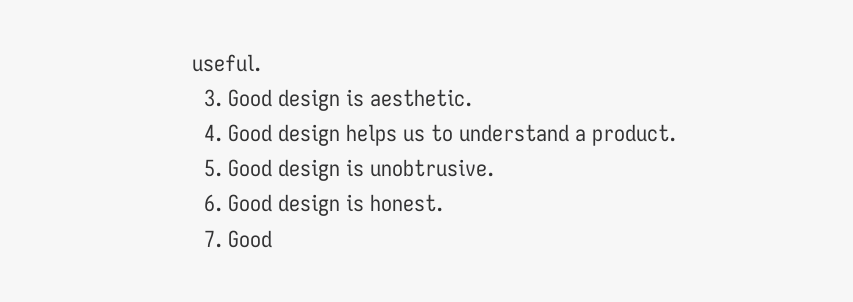useful.
  3. Good design is aesthetic.
  4. Good design helps us to understand a product.
  5. Good design is unobtrusive.
  6. Good design is honest.
  7. Good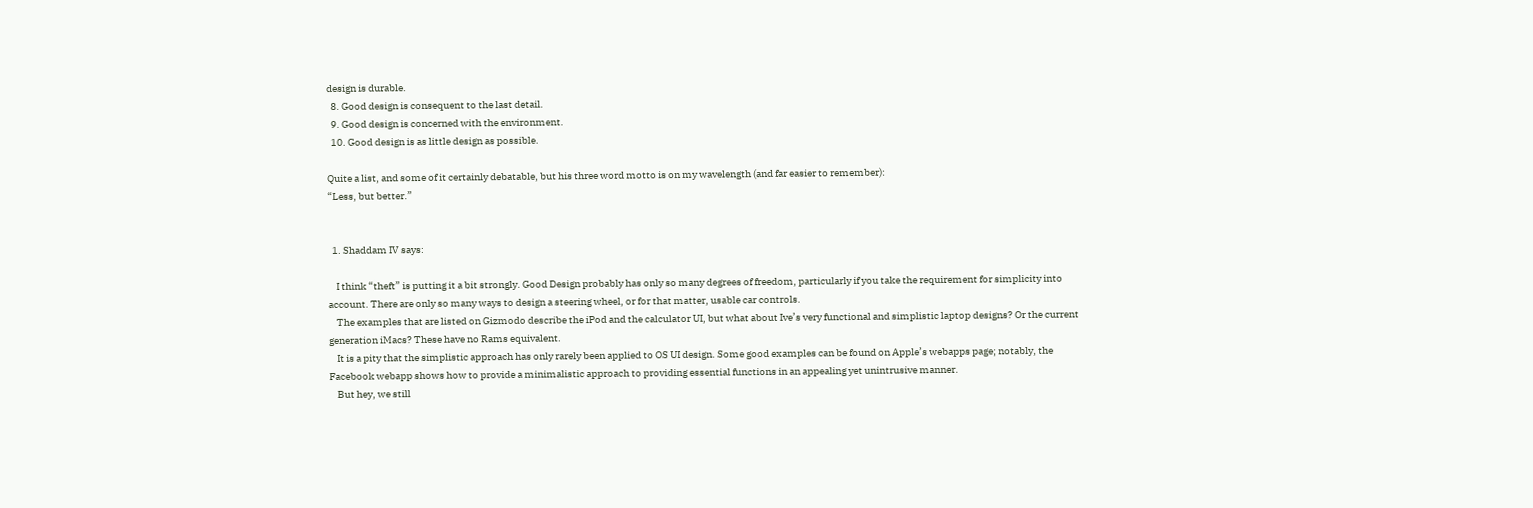design is durable.
  8. Good design is consequent to the last detail.
  9. Good design is concerned with the environment.
  10. Good design is as little design as possible.

Quite a list, and some of it certainly debatable, but his three word motto is on my wavelength (and far easier to remember):
“Less, but better.”


  1. Shaddam IV says:

    I think “theft” is putting it a bit strongly. Good Design probably has only so many degrees of freedom, particularly if you take the requirement for simplicity into account. There are only so many ways to design a steering wheel, or for that matter, usable car controls.
    The examples that are listed on Gizmodo describe the iPod and the calculator UI, but what about Ive’s very functional and simplistic laptop designs? Or the current generation iMacs? These have no Rams equivalent.
    It is a pity that the simplistic approach has only rarely been applied to OS UI design. Some good examples can be found on Apple’s webapps page; notably, the Facebook webapp shows how to provide a minimalistic approach to providing essential functions in an appealing yet unintrusive manner.
    But hey, we still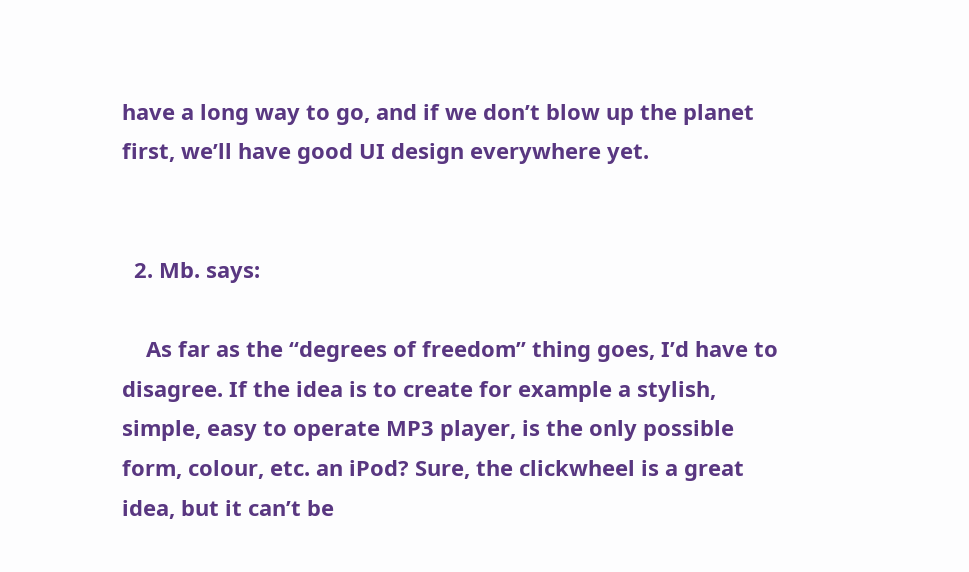have a long way to go, and if we don’t blow up the planet first, we’ll have good UI design everywhere yet.


  2. Mb. says:

    As far as the “degrees of freedom” thing goes, I’d have to disagree. If the idea is to create for example a stylish, simple, easy to operate MP3 player, is the only possible form, colour, etc. an iPod? Sure, the clickwheel is a great idea, but it can’t be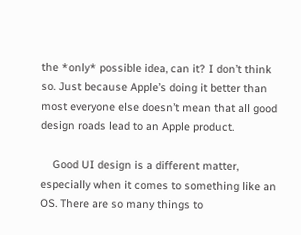the *only* possible idea, can it? I don’t think so. Just because Apple’s doing it better than most everyone else doesn’t mean that all good design roads lead to an Apple product.

    Good UI design is a different matter, especially when it comes to something like an OS. There are so many things to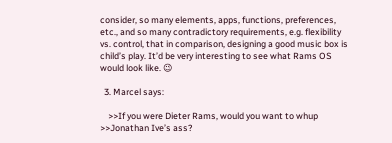consider, so many elements, apps, functions, preferences, etc., and so many contradictory requirements, e.g. flexibility vs. control, that in comparison, designing a good music box is child’s play. It’d be very interesting to see what Rams OS would look like. 😉

  3. Marcel says:

    >>If you were Dieter Rams, would you want to whup >>Jonathan Ive’s ass?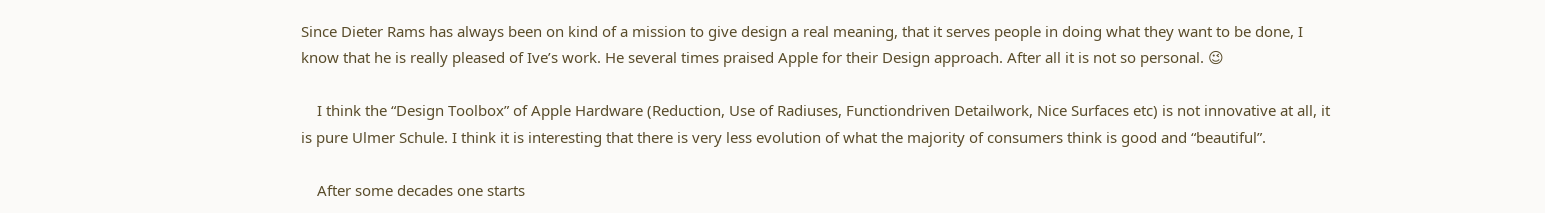Since Dieter Rams has always been on kind of a mission to give design a real meaning, that it serves people in doing what they want to be done, I know that he is really pleased of Ive’s work. He several times praised Apple for their Design approach. After all it is not so personal. 😉

    I think the “Design Toolbox” of Apple Hardware (Reduction, Use of Radiuses, Functiondriven Detailwork, Nice Surfaces etc) is not innovative at all, it is pure Ulmer Schule. I think it is interesting that there is very less evolution of what the majority of consumers think is good and “beautiful”.

    After some decades one starts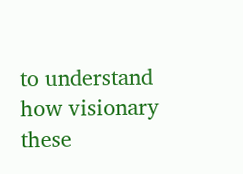to understand how visionary these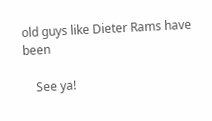old guys like Dieter Rams have been

    See ya!